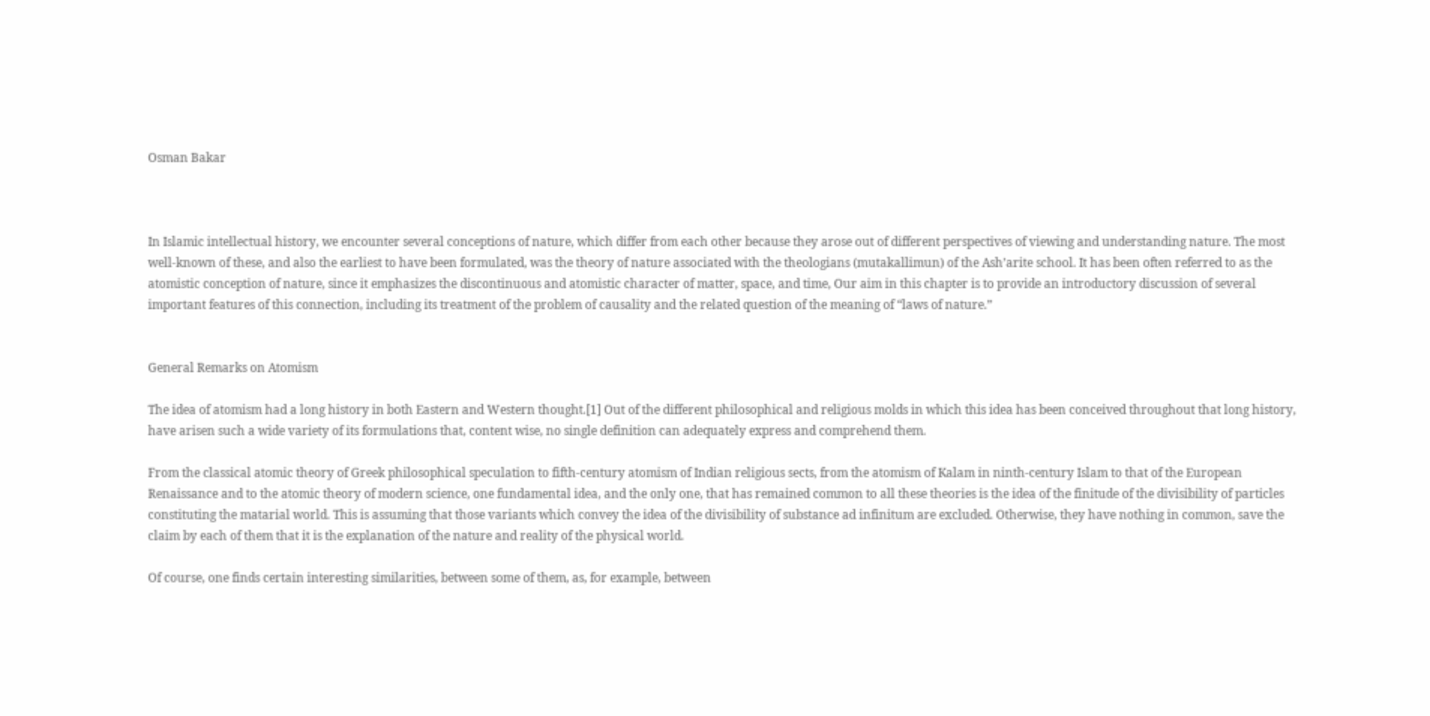Osman Bakar



In Islamic intellectual history, we encounter several conceptions of nature, which differ from each other because they arose out of different perspectives of viewing and understanding nature. The most well-known of these, and also the earliest to have been formulated, was the theory of nature associated with the theologians (mutakallimun) of the Ash’arite school. It has been often referred to as the atomistic conception of nature, since it emphasizes the discontinuous and atomistic character of matter, space, and time, Our aim in this chapter is to provide an introductory discussion of several important features of this connection, including its treatment of the problem of causality and the related question of the meaning of “laws of nature.”


General Remarks on Atomism

The idea of atomism had a long history in both Eastern and Western thought.[1] Out of the different philosophical and religious molds in which this idea has been conceived throughout that long history, have arisen such a wide variety of its formulations that, content wise, no single definition can adequately express and comprehend them.

From the classical atomic theory of Greek philosophical speculation to fifth-century atomism of Indian religious sects, from the atomism of Kalam in ninth-century Islam to that of the European Renaissance and to the atomic theory of modern science, one fundamental idea, and the only one, that has remained common to all these theories is the idea of the finitude of the divisibility of particles constituting the matarial world. This is assuming that those variants which convey the idea of the divisibility of substance ad infinitum are excluded. Otherwise, they have nothing in common, save the claim by each of them that it is the explanation of the nature and reality of the physical world.

Of course, one finds certain interesting similarities, between some of them, as, for example, between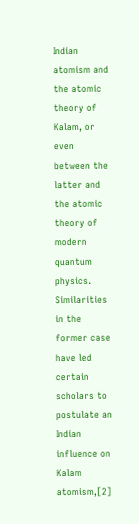Indian atomism and the atomic theory of Kalam, or even between the latter and the atomic theory of modern quantum physics. Similarities in the former case have led certain scholars to postulate an Indian influence on Kalam atomism,[2]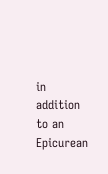in addition to an Epicurean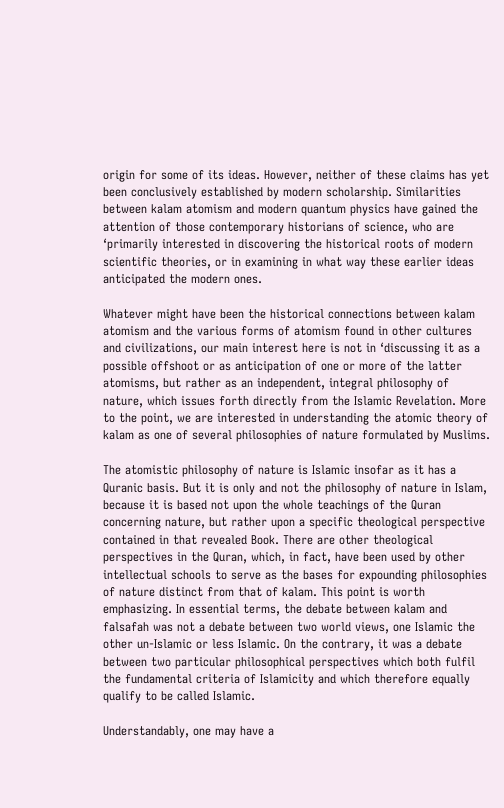origin for some of its ideas. However, neither of these claims has yet been conclusively established by modern scholarship. Similarities between kalam atomism and modern quantum physics have gained the attention of those contemporary historians of science, who are ‘primarily interested in discovering the historical roots of modern scientific theories, or in examining in what way these earlier ideas anticipated the modern ones.

Whatever might have been the historical connections between kalam atomism and the various forms of atomism found in other cultures and civilizations, our main interest here is not in ‘discussing it as a possible offshoot or as anticipation of one or more of the latter atomisms, but rather as an independent, integral philosophy of nature, which issues forth directly from the Islamic Revelation. More to the point, we are interested in understanding the atomic theory of kalam as one of several philosophies of nature formulated by Muslims.

The atomistic philosophy of nature is Islamic insofar as it has a Quranic basis. But it is only and not the philosophy of nature in Islam, because it is based not upon the whole teachings of the Quran concerning nature, but rather upon a specific theological perspective contained in that revealed Book. There are other theological perspectives in the Quran, which, in fact, have been used by other intellectual schools to serve as the bases for expounding philosophies of nature distinct from that of kalam. This point is worth emphasizing. In essential terms, the debate between kalam and falsafah was not a debate between two world views, one Islamic the other un-Islamic or less Islamic. On the contrary, it was a debate between two particular philosophical perspectives which both fulfil the fundamental criteria of Islamicity and which therefore equally qualify to be called Islamic.

Understandably, one may have a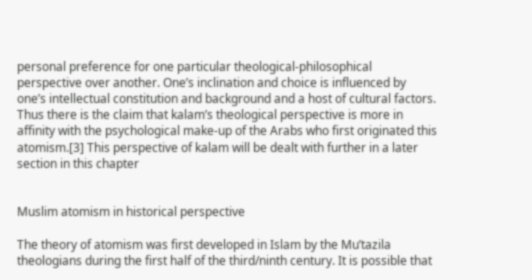personal preference for one particular theological-philosophical perspective over another. One’s inclination and choice is influenced by one’s intellectual constitution and background and a host of cultural factors. Thus there is the claim that kalam’s theological perspective is more in affinity with the psychological make-up of the Arabs who first originated this atomism.[3] This perspective of kalam will be dealt with further in a later section in this chapter


Muslim atomism in historical perspective

The theory of atomism was first developed in Islam by the Mu’tazila theologians during the first half of the third/ninth century. It is possible that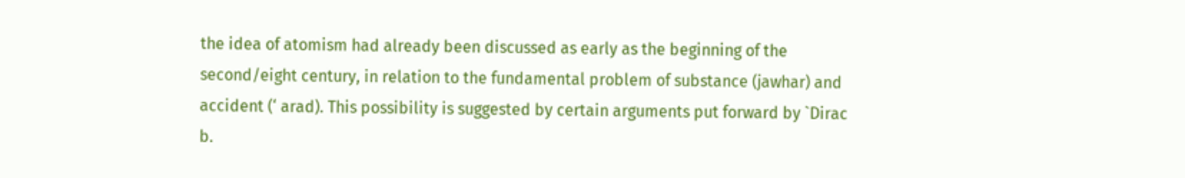the idea of atomism had already been discussed as early as the beginning of the second/eight century, in relation to the fundamental problem of substance (jawhar) and accident (‘ arad). This possibility is suggested by certain arguments put forward by `Dirac b.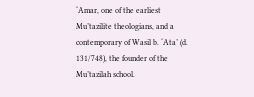‘Amar, one of the earliest Mu’tazilite theologians, and a contemporary of Wasil b. ‘Ata’ (d. 131/748), the founder of the Mu’tazilah school.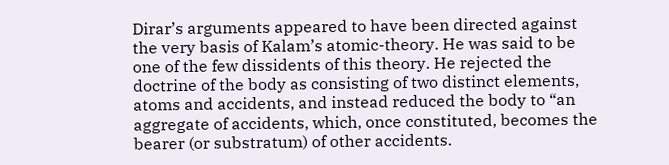Dirar’s arguments appeared to have been directed against the very basis of Kalam’s atomic-theory. He was said to be one of the few dissidents of this theory. He rejected the doctrine of the body as consisting of two distinct elements, atoms and accidents, and instead reduced the body to “an aggregate of accidents, which, once constituted, becomes the bearer (or substratum) of other accidents.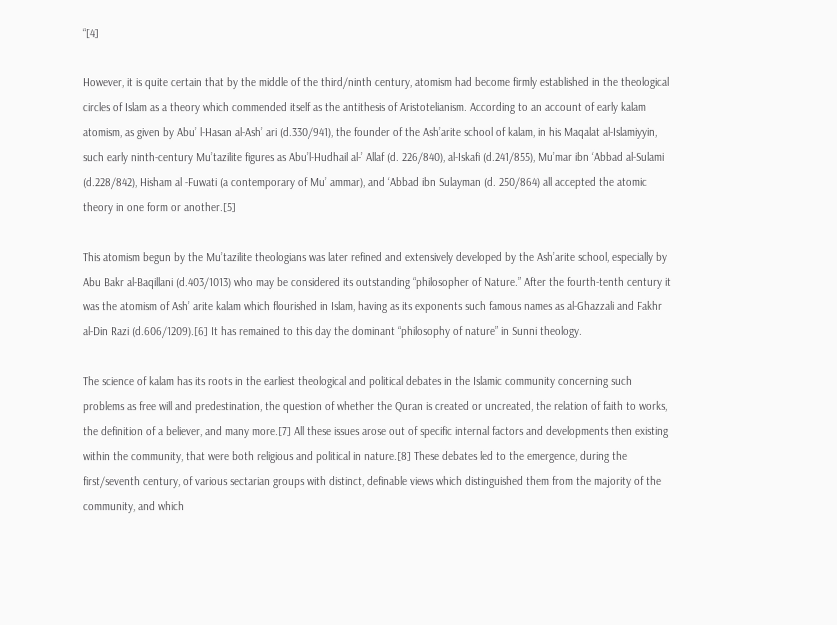“[4]

However, it is quite certain that by the middle of the third/ninth century, atomism had become firmly established in the theological circles of Islam as a theory which commended itself as the antithesis of Aristotelianism. According to an account of early kalam atomism, as given by Abu’ l-Hasan al-Ash’ ari (d.330/941), the founder of the Ash’arite school of kalam, in his Maqalat al-Islamiyyin, such early ninth-century Mu’tazilite figures as Abu’l-Hudhail al-’ Allaf (d. 226/840), al-Iskafi (d.241/855), Mu’mar ibn ‘Abbad al-Sulami (d.228/842), Hisham al -Fuwati (a contemporary of Mu’ ammar), and ‘Abbad ibn Sulayman (d. 250/864) all accepted the atomic theory in one form or another.[5]

This atomism begun by the Mu’tazilite theologians was later refined and extensively developed by the Ash’arite school, especially by Abu Bakr al-Baqillani (d.403/1013) who may be considered its outstanding “philosopher of Nature.” After the fourth-tenth century it was the atomism of Ash’ arite kalam which flourished in Islam, having as its exponents such famous names as al-Ghazzali and Fakhr al-Din Razi (d.606/1209).[6] It has remained to this day the dominant “philosophy of nature” in Sunni theology.

The science of kalam has its roots in the earliest theological and political debates in the Islamic community concerning such problems as free will and predestination, the question of whether the Quran is created or uncreated, the relation of faith to works, the definition of a believer, and many more.[7] All these issues arose out of specific internal factors and developments then existing within the community, that were both religious and political in nature.[8] These debates led to the emergence, during the first/seventh century, of various sectarian groups with distinct, definable views which distinguished them from the majority of the community, and which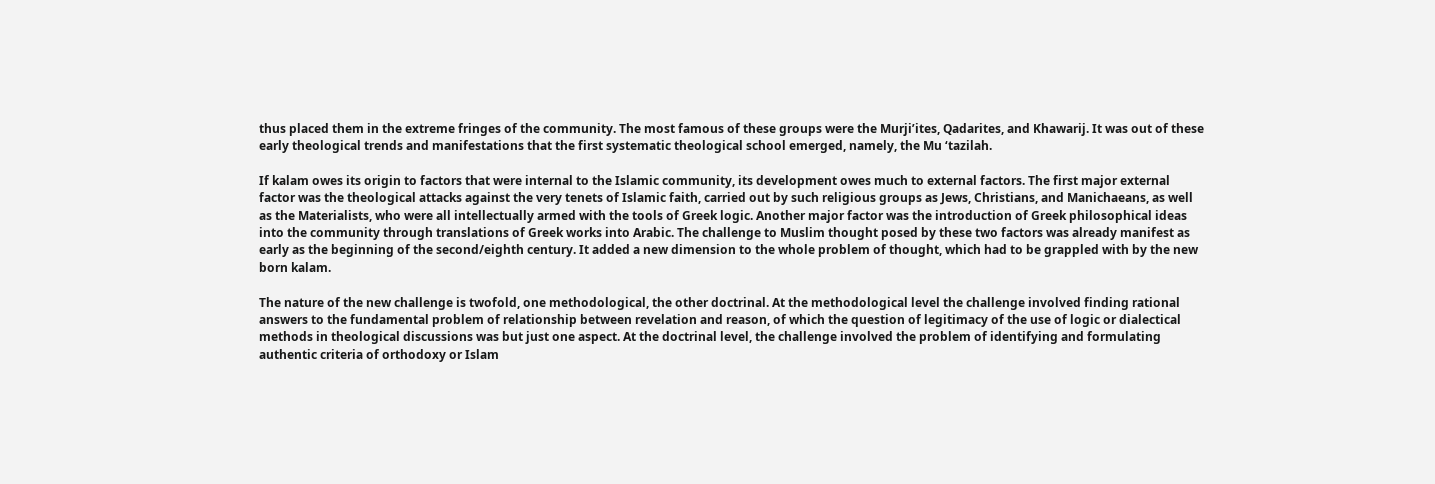thus placed them in the extreme fringes of the community. The most famous of these groups were the Murji’ites, Qadarites, and Khawarij. It was out of these early theological trends and manifestations that the first systematic theological school emerged, namely, the Mu ‘tazilah.

If kalam owes its origin to factors that were internal to the Islamic community, its development owes much to external factors. The first major external factor was the theological attacks against the very tenets of Islamic faith, carried out by such religious groups as Jews, Christians, and Manichaeans, as well as the Materialists, who were all intellectually armed with the tools of Greek logic. Another major factor was the introduction of Greek philosophical ideas into the community through translations of Greek works into Arabic. The challenge to Muslim thought posed by these two factors was already manifest as early as the beginning of the second/eighth century. It added a new dimension to the whole problem of thought, which had to be grappled with by the new born kalam.

The nature of the new challenge is twofold, one methodological, the other doctrinal. At the methodological level the challenge involved finding rational answers to the fundamental problem of relationship between revelation and reason, of which the question of legitimacy of the use of logic or dialectical methods in theological discussions was but just one aspect. At the doctrinal level, the challenge involved the problem of identifying and formulating authentic criteria of orthodoxy or Islam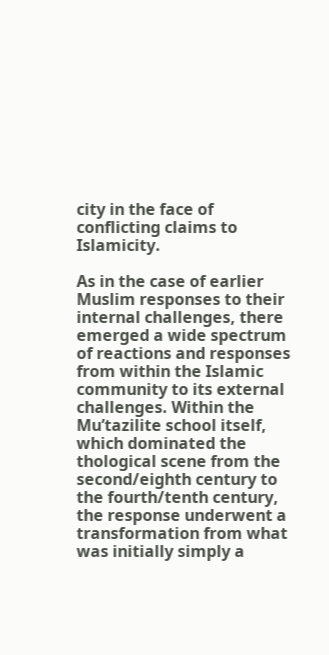city in the face of conflicting claims to Islamicity.

As in the case of earlier Muslim responses to their internal challenges, there emerged a wide spectrum of reactions and responses from within the Islamic community to its external challenges. Within the Mu’tazilite school itself, which dominated the thological scene from the second/eighth century to the fourth/tenth century, the response underwent a transformation from what was initially simply a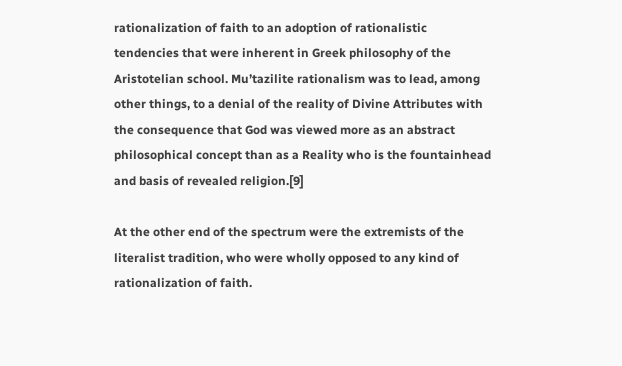rationalization of faith to an adoption of rationalistic tendencies that were inherent in Greek philosophy of the Aristotelian school. Mu’tazilite rationalism was to lead, among other things, to a denial of the reality of Divine Attributes with the consequence that God was viewed more as an abstract philosophical concept than as a Reality who is the fountainhead and basis of revealed religion.[9]

At the other end of the spectrum were the extremists of the literalist tradition, who were wholly opposed to any kind of rationalization of faith.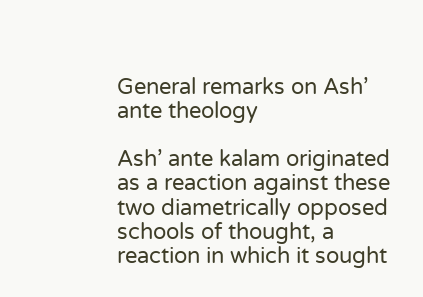General remarks on Ash’ ante theology

Ash’ ante kalam originated as a reaction against these two diametrically opposed schools of thought, a reaction in which it sought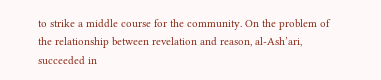to strike a middle course for the community. On the problem of the relationship between revelation and reason, al-Ash’ari, succeeded in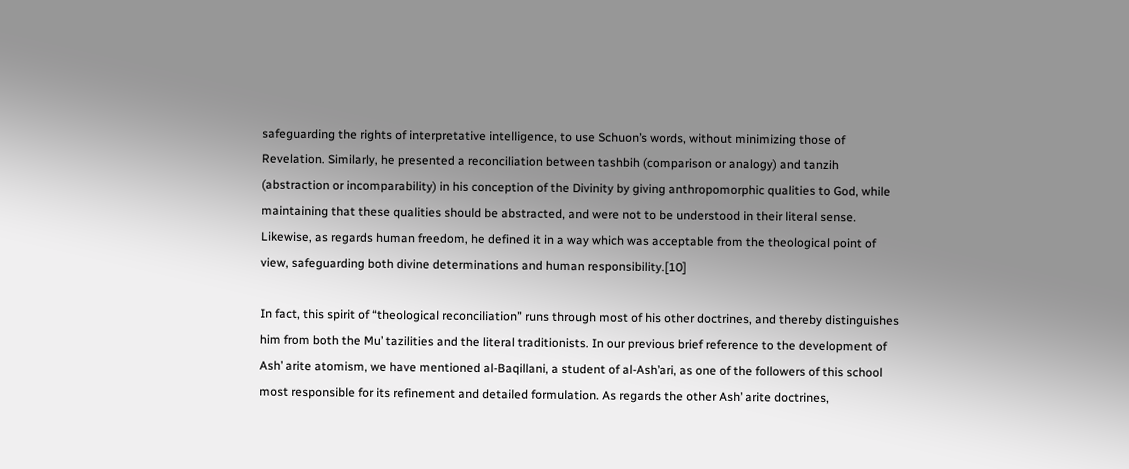safeguarding the rights of interpretative intelligence, to use Schuon’s words, without minimizing those of Revelation. Similarly, he presented a reconciliation between tashbih (comparison or analogy) and tanzih (abstraction or incomparability) in his conception of the Divinity by giving anthropomorphic qualities to God, while maintaining that these qualities should be abstracted, and were not to be understood in their literal sense. Likewise, as regards human freedom, he defined it in a way which was acceptable from the theological point of view, safeguarding both divine determinations and human responsibility.[10]

In fact, this spirit of “theological reconciliation” runs through most of his other doctrines, and thereby distinguishes him from both the Mu’ tazilities and the literal traditionists. In our previous brief reference to the development of Ash’ arite atomism, we have mentioned al-Baqillani, a student of al-Ash’ari, as one of the followers of this school most responsible for its refinement and detailed formulation. As regards the other Ash’ arite doctrines,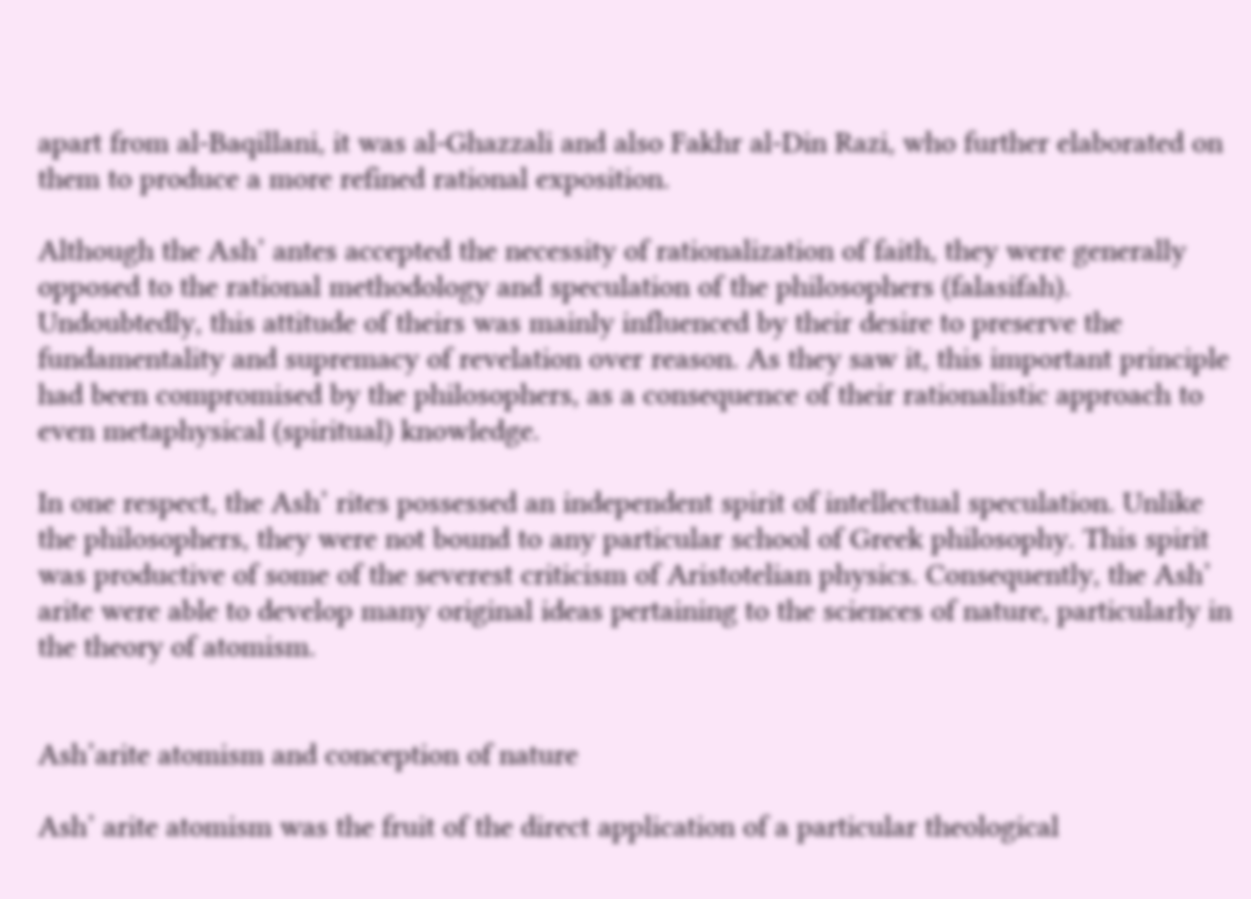apart from al-Baqillani, it was al-Ghazzali and also Fakhr al-Din Razi, who further elaborated on them to produce a more refined rational exposition.

Although the Ash’ antes accepted the necessity of rationalization of faith, they were generally opposed to the rational methodology and speculation of the philosophers (falasifah). Undoubtedly, this attitude of theirs was mainly influenced by their desire to preserve the fundamentality and supremacy of revelation over reason. As they saw it, this important principle had been compromised by the philosophers, as a consequence of their rationalistic approach to even metaphysical (spiritual) knowledge.

In one respect, the Ash’ rites possessed an independent spirit of intellectual speculation. Unlike the philosophers, they were not bound to any particular school of Greek philosophy. This spirit was productive of some of the severest criticism of Aristotelian physics. Consequently, the Ash’ arite were able to develop many original ideas pertaining to the sciences of nature, particularly in the theory of atomism.


Ash’arite atomism and conception of nature

Ash’ arite atomism was the fruit of the direct application of a particular theological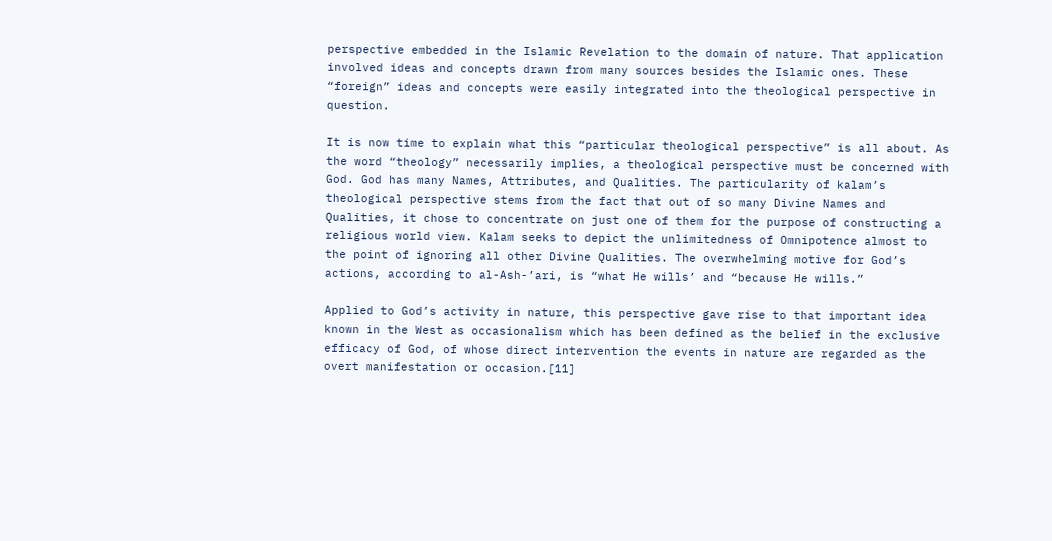perspective embedded in the Islamic Revelation to the domain of nature. That application involved ideas and concepts drawn from many sources besides the Islamic ones. These “foreign” ideas and concepts were easily integrated into the theological perspective in question.

It is now time to explain what this “particular theological perspective” is all about. As the word “theology” necessarily implies, a theological perspective must be concerned with God. God has many Names, Attributes, and Qualities. The particularity of kalam’s theological perspective stems from the fact that out of so many Divine Names and Qualities, it chose to concentrate on just one of them for the purpose of constructing a religious world view. Kalam seeks to depict the unlimitedness of Omnipotence almost to the point of ignoring all other Divine Qualities. The overwhelming motive for God’s actions, according to al-Ash-’ari, is “what He wills’ and “because He wills.”

Applied to God’s activity in nature, this perspective gave rise to that important idea known in the West as occasionalism which has been defined as the belief in the exclusive efficacy of God, of whose direct intervention the events in nature are regarded as the overt manifestation or occasion.[11]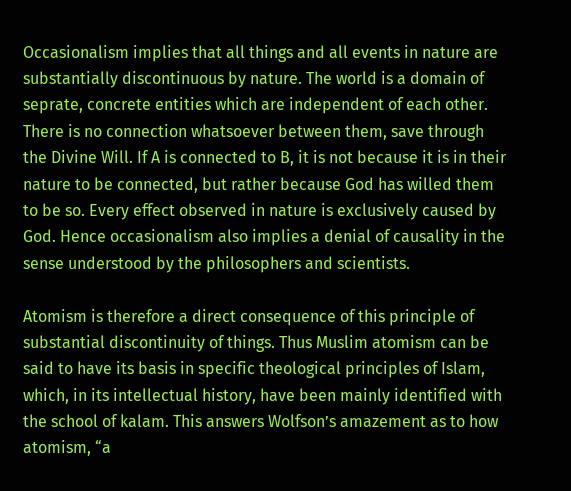Occasionalism implies that all things and all events in nature are substantially discontinuous by nature. The world is a domain of seprate, concrete entities which are independent of each other. There is no connection whatsoever between them, save through the Divine Will. If A is connected to B, it is not because it is in their nature to be connected, but rather because God has willed them to be so. Every effect observed in nature is exclusively caused by God. Hence occasionalism also implies a denial of causality in the sense understood by the philosophers and scientists.

Atomism is therefore a direct consequence of this principle of substantial discontinuity of things. Thus Muslim atomism can be said to have its basis in specific theological principles of Islam, which, in its intellectual history, have been mainly identified with the school of kalam. This answers Wolfson’s amazement as to how atomism, “a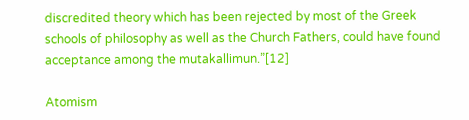discredited theory which has been rejected by most of the Greek schools of philosophy as well as the Church Fathers, could have found acceptance among the mutakallimun.”[12]

Atomism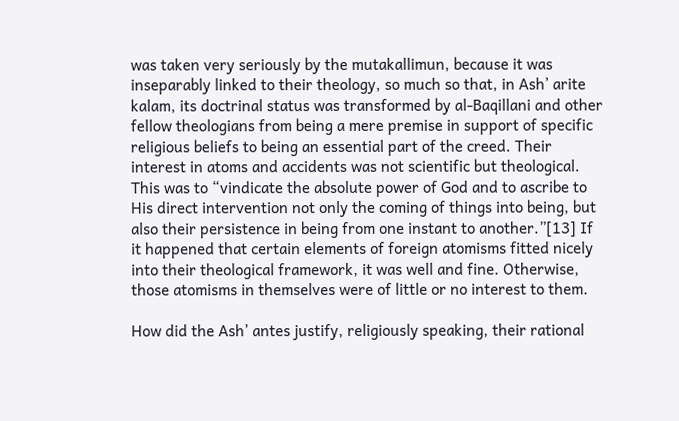was taken very seriously by the mutakallimun, because it was inseparably linked to their theology, so much so that, in Ash’ arite kalam, its doctrinal status was transformed by al-Baqillani and other fellow theologians from being a mere premise in support of specific religious beliefs to being an essential part of the creed. Their interest in atoms and accidents was not scientific but theological. This was to “vindicate the absolute power of God and to ascribe to His direct intervention not only the coming of things into being, but also their persistence in being from one instant to another.”[13] If it happened that certain elements of foreign atomisms fitted nicely into their theological framework, it was well and fine. Otherwise, those atomisms in themselves were of little or no interest to them.

How did the Ash’ antes justify, religiously speaking, their rational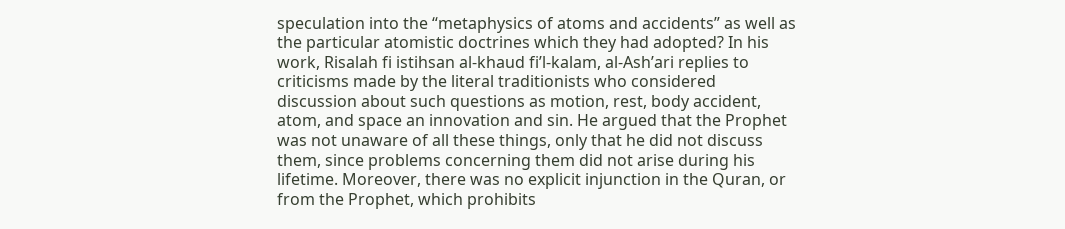speculation into the “metaphysics of atoms and accidents” as well as the particular atomistic doctrines which they had adopted? In his work, Risalah fi istihsan al-khaud fi’l-kalam, al-Ash’ari replies to criticisms made by the literal traditionists who considered discussion about such questions as motion, rest, body accident, atom, and space an innovation and sin. He argued that the Prophet was not unaware of all these things, only that he did not discuss them, since problems concerning them did not arise during his lifetime. Moreover, there was no explicit injunction in the Quran, or from the Prophet, which prohibits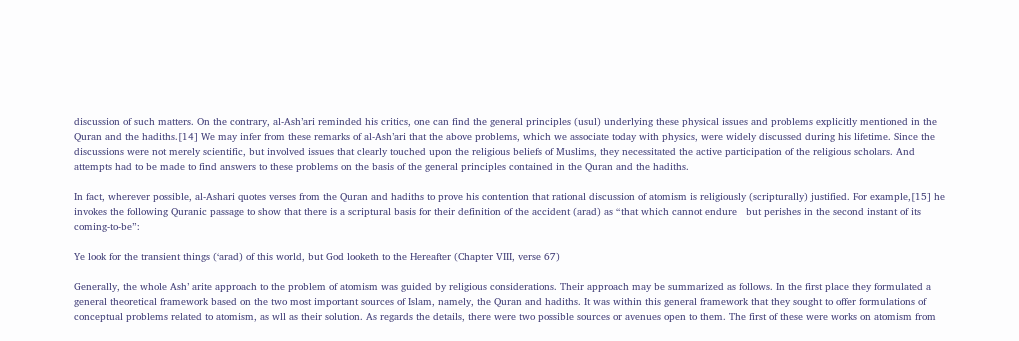discussion of such matters. On the contrary, al-Ash’ari reminded his critics, one can find the general principles (usul) underlying these physical issues and problems explicitly mentioned in the Quran and the hadiths.[14] We may infer from these remarks of al-Ash’ari that the above problems, which we associate today with physics, were widely discussed during his lifetime. Since the discussions were not merely scientific, but involved issues that clearly touched upon the religious beliefs of Muslims, they necessitated the active participation of the religious scholars. And attempts had to be made to find answers to these problems on the basis of the general principles contained in the Quran and the hadiths.

In fact, wherever possible, al-Ashari quotes verses from the Quran and hadiths to prove his contention that rational discussion of atomism is religiously (scripturally) justified. For example,[15] he invokes the following Quranic passage to show that there is a scriptural basis for their definition of the accident (arad) as “that which cannot endure   but perishes in the second instant of its coming-to-be”:

Ye look for the transient things (‘arad) of this world, but God looketh to the Hereafter (Chapter VIII, verse 67)

Generally, the whole Ash’ arite approach to the problem of atomism was guided by religious considerations. Their approach may be summarized as follows. In the first place they formulated a general theoretical framework based on the two most important sources of Islam, namely, the Quran and hadiths. It was within this general framework that they sought to offer formulations of conceptual problems related to atomism, as wll as their solution. As regards the details, there were two possible sources or avenues open to them. The first of these were works on atomism from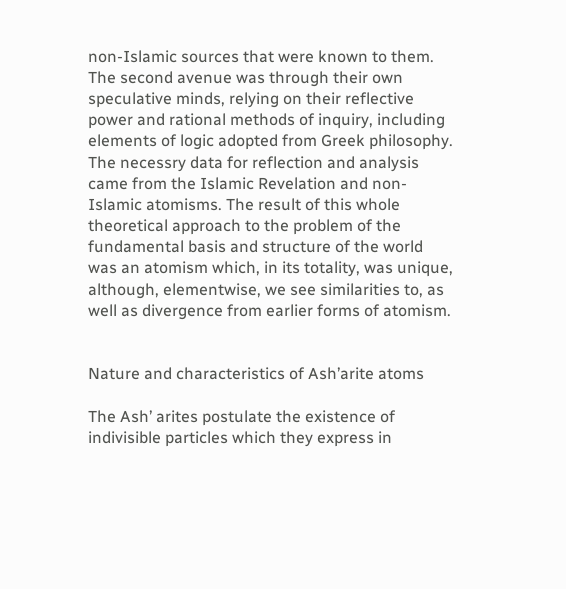non-Islamic sources that were known to them. The second avenue was through their own speculative minds, relying on their reflective power and rational methods of inquiry, including elements of logic adopted from Greek philosophy. The necessry data for reflection and analysis came from the Islamic Revelation and non-Islamic atomisms. The result of this whole theoretical approach to the problem of the fundamental basis and structure of the world was an atomism which, in its totality, was unique, although, elementwise, we see similarities to, as well as divergence from earlier forms of atomism.


Nature and characteristics of Ash’arite atoms

The Ash’ arites postulate the existence of indivisible particles which they express in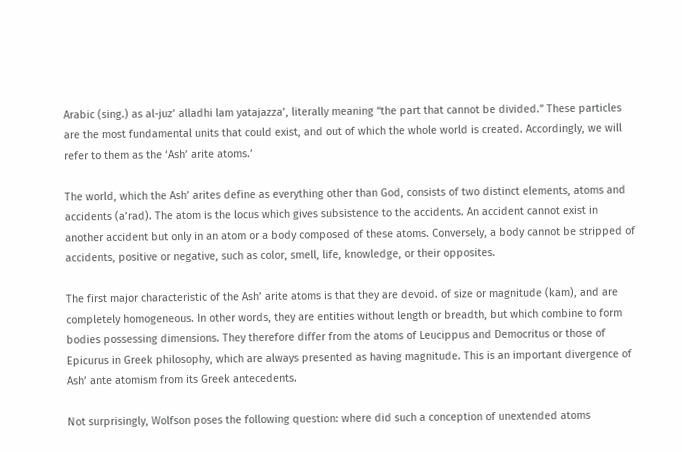Arabic (sing.) as al-juz’ alladhi lam yatajazza’, literally meaning “the part that cannot be divided.” These particles are the most fundamental units that could exist, and out of which the whole world is created. Accordingly, we will refer to them as the ‘Ash’ arite atoms.’

The world, which the Ash’ arites define as everything other than God, consists of two distinct elements, atoms and accidents (a’rad). The atom is the locus which gives subsistence to the accidents. An accident cannot exist in another accident but only in an atom or a body composed of these atoms. Conversely, a body cannot be stripped of accidents, positive or negative, such as color, smell, life, knowledge, or their opposites.

The first major characteristic of the Ash’ arite atoms is that they are devoid. of size or magnitude (kam), and are completely homogeneous. In other words, they are entities without length or breadth, but which combine to form bodies possessing dimensions. They therefore differ from the atoms of Leucippus and Democritus or those of Epicurus in Greek philosophy, which are always presented as having magnitude. This is an important divergence of Ash’ ante atomism from its Greek antecedents.

Not surprisingly, Wolfson poses the following question: where did such a conception of unextended atoms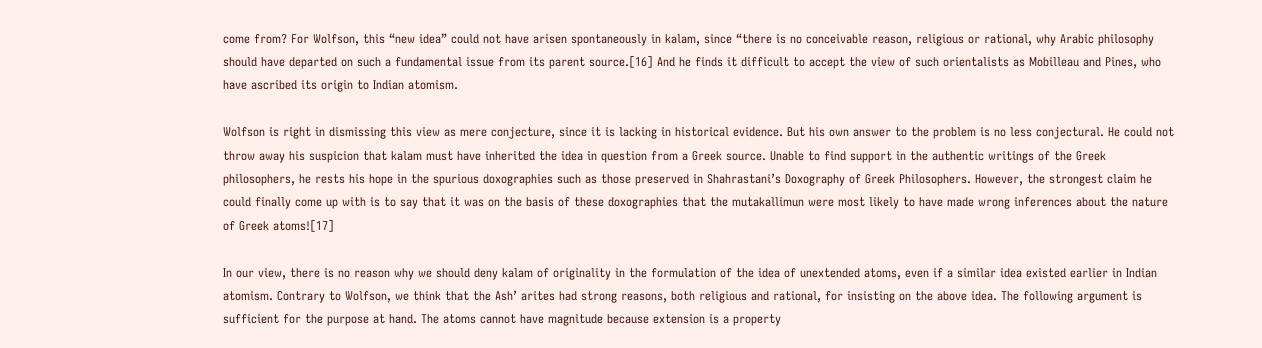come from? For Wolfson, this “new idea” could not have arisen spontaneously in kalam, since “there is no conceivable reason, religious or rational, why Arabic philosophy should have departed on such a fundamental issue from its parent source.[16] And he finds it difficult to accept the view of such orientalists as Mobilleau and Pines, who have ascribed its origin to Indian atomism.

Wolfson is right in dismissing this view as mere conjecture, since it is lacking in historical evidence. But his own answer to the problem is no less conjectural. He could not throw away his suspicion that kalam must have inherited the idea in question from a Greek source. Unable to find support in the authentic writings of the Greek philosophers, he rests his hope in the spurious doxographies such as those preserved in Shahrastani’s Doxography of Greek Philosophers. However, the strongest claim he could finally come up with is to say that it was on the basis of these doxographies that the mutakallimun were most likely to have made wrong inferences about the nature of Greek atoms![17]

In our view, there is no reason why we should deny kalam of originality in the formulation of the idea of unextended atoms, even if a similar idea existed earlier in Indian atomism. Contrary to Wolfson, we think that the Ash’ arites had strong reasons, both religious and rational, for insisting on the above idea. The following argument is sufficient for the purpose at hand. The atoms cannot have magnitude because extension is a property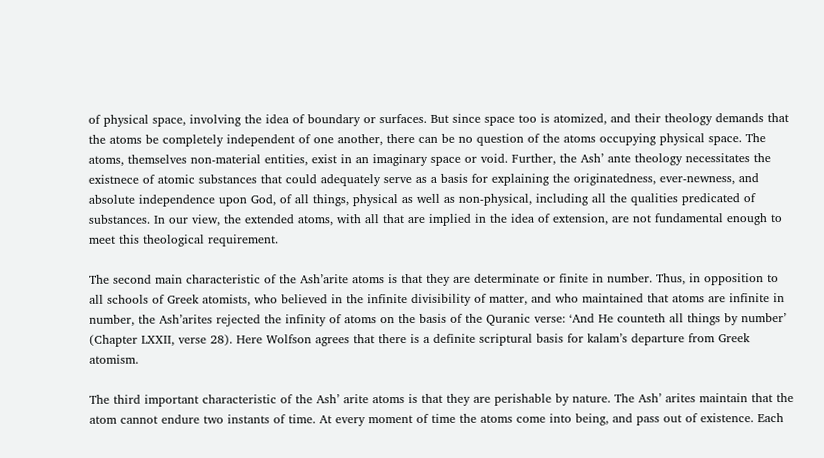of physical space, involving the idea of boundary or surfaces. But since space too is atomized, and their theology demands that the atoms be completely independent of one another, there can be no question of the atoms occupying physical space. The atoms, themselves non-material entities, exist in an imaginary space or void. Further, the Ash’ ante theology necessitates the existnece of atomic substances that could adequately serve as a basis for explaining the originatedness, ever-newness, and absolute independence upon God, of all things, physical as well as non-physical, including all the qualities predicated of substances. In our view, the extended atoms, with all that are implied in the idea of extension, are not fundamental enough to meet this theological requirement.

The second main characteristic of the Ash’arite atoms is that they are determinate or finite in number. Thus, in opposition to all schools of Greek atomists, who believed in the infinite divisibility of matter, and who maintained that atoms are infinite in number, the Ash’arites rejected the infinity of atoms on the basis of the Quranic verse: ‘And He counteth all things by number’ (Chapter LXXII, verse 28). Here Wolfson agrees that there is a definite scriptural basis for kalam’s departure from Greek atomism.

The third important characteristic of the Ash’ arite atoms is that they are perishable by nature. The Ash’ arites maintain that the atom cannot endure two instants of time. At every moment of time the atoms come into being, and pass out of existence. Each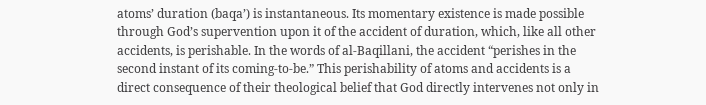atoms’ duration (baqa’) is instantaneous. Its momentary existence is made possible through God’s supervention upon it of the accident of duration, which, like all other accidents, is perishable. In the words of al-Baqillani, the accident “perishes in the second instant of its coming-to-be.” This perishability of atoms and accidents is a direct consequence of their theological belief that God directly intervenes not only in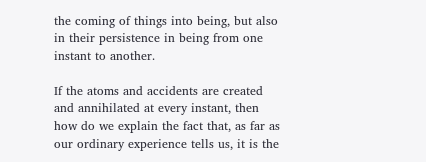the coming of things into being, but also in their persistence in being from one instant to another.

If the atoms and accidents are created and annihilated at every instant, then how do we explain the fact that, as far as our ordinary experience tells us, it is the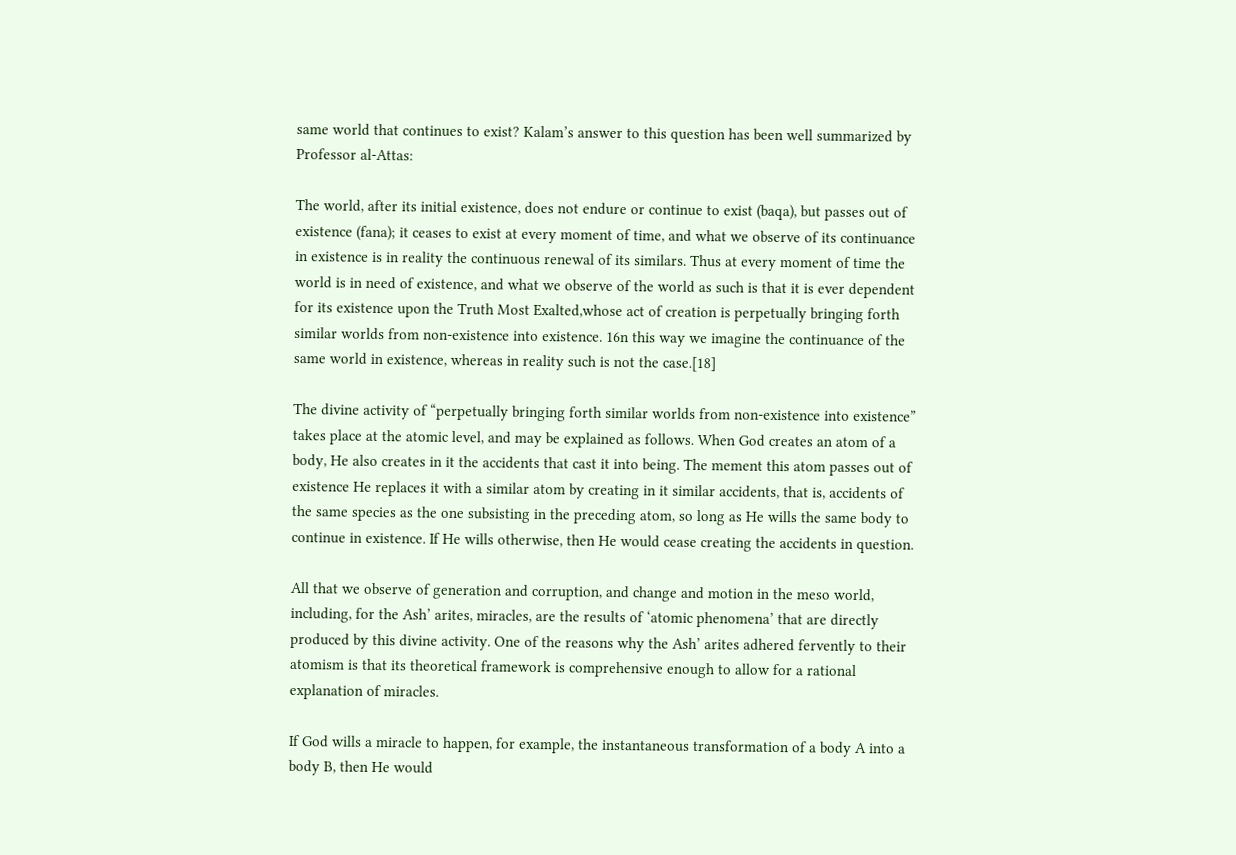same world that continues to exist? Kalam’s answer to this question has been well summarized by Professor al-Attas:

The world, after its initial existence, does not endure or continue to exist (baqa), but passes out of existence (fana); it ceases to exist at every moment of time, and what we observe of its continuance in existence is in reality the continuous renewal of its similars. Thus at every moment of time the world is in need of existence, and what we observe of the world as such is that it is ever dependent for its existence upon the Truth Most Exalted,whose act of creation is perpetually bringing forth similar worlds from non-existence into existence. 16n this way we imagine the continuance of the same world in existence, whereas in reality such is not the case.[18]

The divine activity of “perpetually bringing forth similar worlds from non-existence into existence” takes place at the atomic level, and may be explained as follows. When God creates an atom of a body, He also creates in it the accidents that cast it into being. The mement this atom passes out of existence He replaces it with a similar atom by creating in it similar accidents, that is, accidents of the same species as the one subsisting in the preceding atom, so long as He wills the same body to continue in existence. If He wills otherwise, then He would cease creating the accidents in question.

All that we observe of generation and corruption, and change and motion in the meso world, including, for the Ash’ arites, miracles, are the results of ‘atomic phenomena’ that are directly produced by this divine activity. One of the reasons why the Ash’ arites adhered fervently to their atomism is that its theoretical framework is comprehensive enough to allow for a rational explanation of miracles.

If God wills a miracle to happen, for example, the instantaneous transformation of a body A into a body B, then He would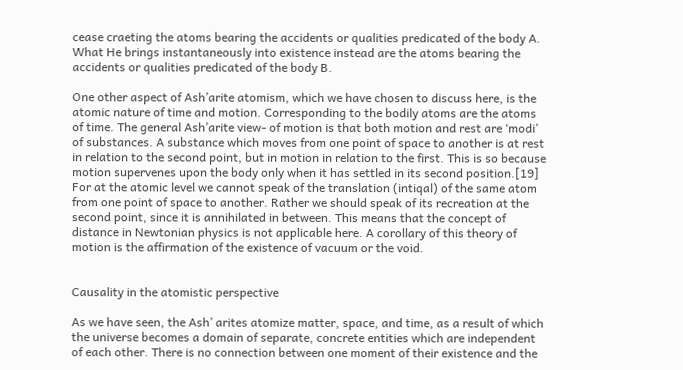cease craeting the atoms bearing the accidents or qualities predicated of the body A. What He brings instantaneously into existence instead are the atoms bearing the accidents or qualities predicated of the body B.

One other aspect of Ash’arite atomism, which we have chosen to discuss here, is the atomic nature of time and motion. Corresponding to the bodily atoms are the atoms of time. The general Ash’arite view- of motion is that both motion and rest are ‘modi’ of substances. A substance which moves from one point of space to another is at rest in relation to the second point, but in motion in relation to the first. This is so because motion supervenes upon the body only when it has settled in its second position.[19] For at the atomic level we cannot speak of the translation (intiqal) of the same atom from one point of space to another. Rather we should speak of its recreation at the second point, since it is annihilated in between. This means that the concept of distance in Newtonian physics is not applicable here. A corollary of this theory of motion is the affirmation of the existence of vacuum or the void.


Causality in the atomistic perspective

As we have seen, the Ash’ arites atomize matter, space, and time, as a result of which the universe becomes a domain of separate, concrete entities which are independent of each other. There is no connection between one moment of their existence and the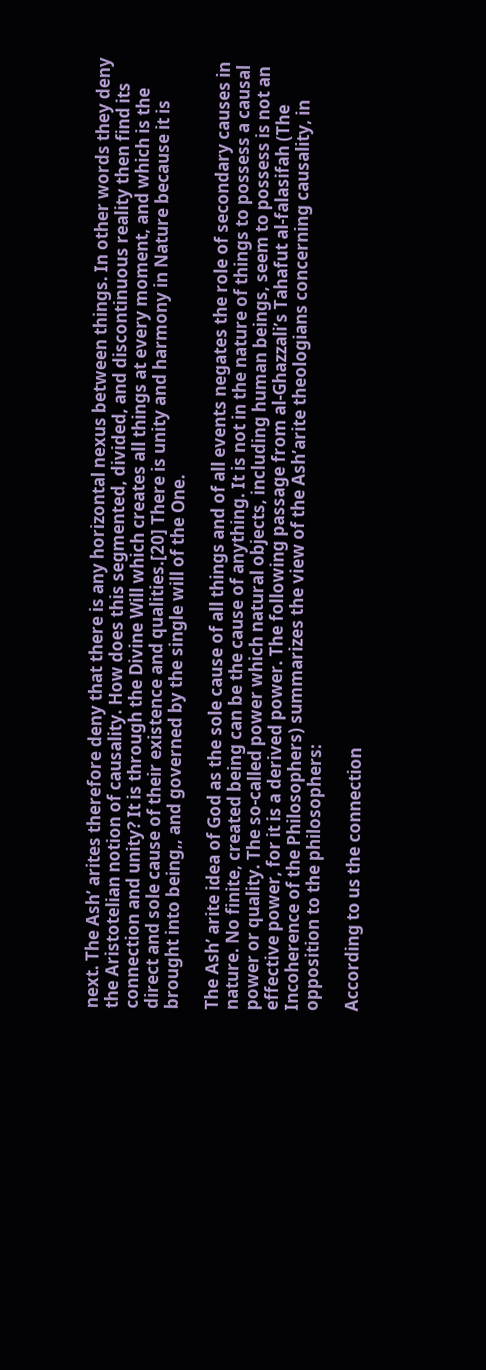next. The Ash’ arites therefore deny that there is any horizontal nexus between things. In other words they deny the Aristotelian notion of causality. How does this segmented, divided, and discontinuous reality then find its connection and unity? It is through the Divine Will which creates all things at every moment, and which is the direct and sole cause of their existence and qualities.[20] There is unity and harmony in Nature because it is brought into being,, and governed by the single will of the One.

The Ash’ arite idea of God as the sole cause of all things and of all events negates the role of secondary causes in nature. No finite, created being can be the cause of anything. It is not in the nature of things to possess a causal power or quality. The so-called power which natural objects, including human beings, seem to possess is not an effective power, for it is a derived power. The following passage from al-Ghazzali’s Tahafut al-falasifah (The Incoherence of the Philosophers) summarizes the view of the Ash’arite theologians concerning causality, in opposition to the philosophers:

According to us the connection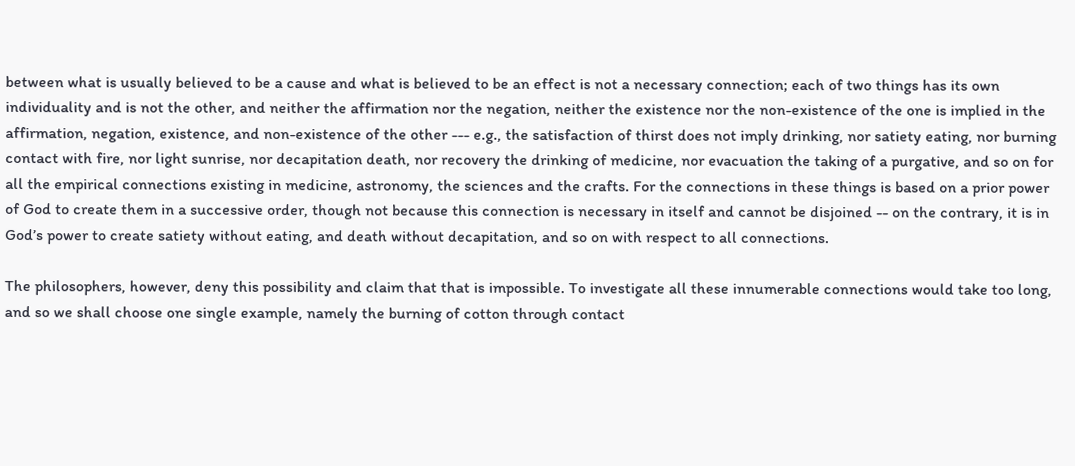between what is usually believed to be a cause and what is believed to be an effect is not a necessary connection; each of two things has its own individuality and is not the other, and neither the affirmation nor the negation, neither the existence nor the non-existence of the one is implied in the affirmation, negation, existence, and non-existence of the other --- e.g., the satisfaction of thirst does not imply drinking, nor satiety eating, nor burning contact with fire, nor light sunrise, nor decapitation death, nor recovery the drinking of medicine, nor evacuation the taking of a purgative, and so on for all the empirical connections existing in medicine, astronomy, the sciences and the crafts. For the connections in these things is based on a prior power of God to create them in a successive order, though not because this connection is necessary in itself and cannot be disjoined -- on the contrary, it is in God’s power to create satiety without eating, and death without decapitation, and so on with respect to all connections.

The philosophers, however, deny this possibility and claim that that is impossible. To investigate all these innumerable connections would take too long, and so we shall choose one single example, namely the burning of cotton through contact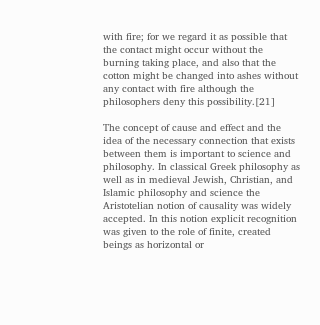with fire; for we regard it as possible that the contact might occur without the burning taking place, and also that the cotton might be changed into ashes without any contact with fire although the philosophers deny this possibility.[21]

The concept of cause and effect and the idea of the necessary connection that exists between them is important to science and philosophy. In classical Greek philosophy as well as in medieval Jewish, Christian, and Islamic philosophy and science the Aristotelian notion of causality was widely accepted. In this notion explicit recognition was given to the role of finite, created beings as horizontal or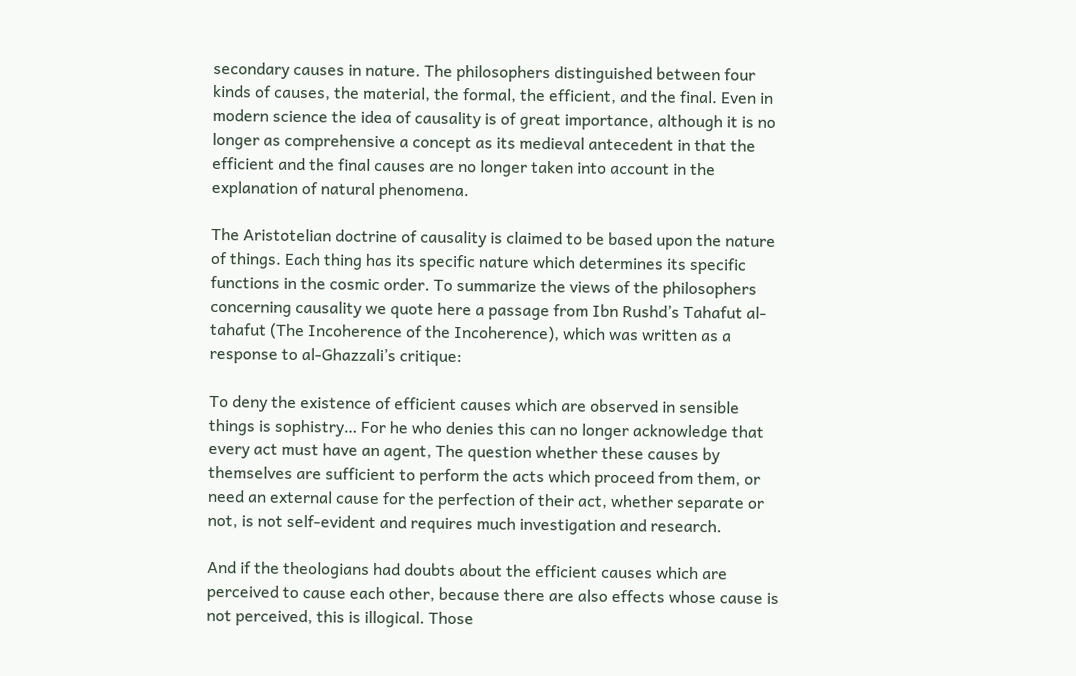secondary causes in nature. The philosophers distinguished between four kinds of causes, the material, the formal, the efficient, and the final. Even in modern science the idea of causality is of great importance, although it is no longer as comprehensive a concept as its medieval antecedent in that the efficient and the final causes are no longer taken into account in the explanation of natural phenomena.

The Aristotelian doctrine of causality is claimed to be based upon the nature of things. Each thing has its specific nature which determines its specific functions in the cosmic order. To summarize the views of the philosophers concerning causality we quote here a passage from Ibn Rushd’s Tahafut al-tahafut (The Incoherence of the Incoherence), which was written as a response to al-Ghazzali’s critique:

To deny the existence of efficient causes which are observed in sensible things is sophistry… For he who denies this can no longer acknowledge that every act must have an agent, The question whether these causes by themselves are sufficient to perform the acts which proceed from them, or need an external cause for the perfection of their act, whether separate or not, is not self-evident and requires much investigation and research.

And if the theologians had doubts about the efficient causes which are perceived to cause each other, because there are also effects whose cause is not perceived, this is illogical. Those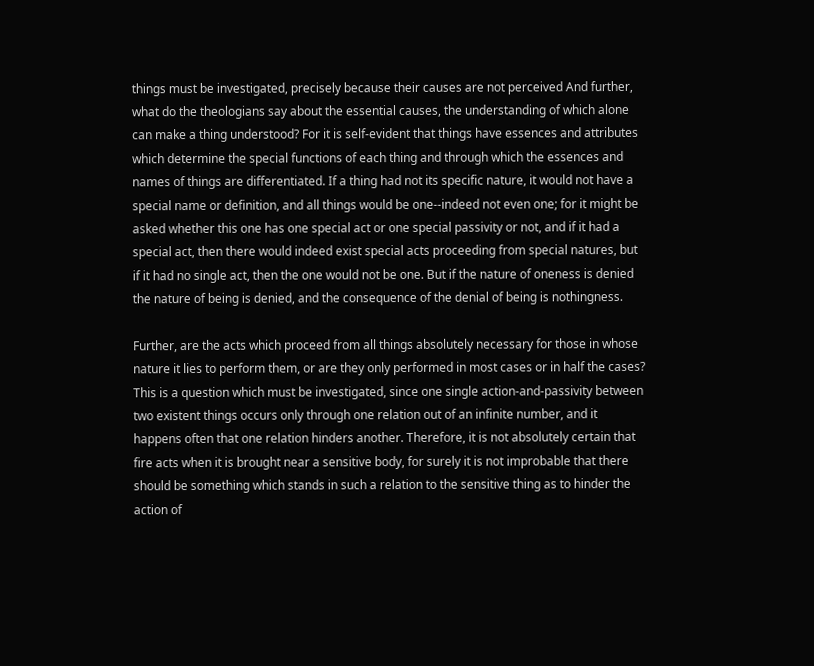things must be investigated, precisely because their causes are not perceived And further, what do the theologians say about the essential causes, the understanding of which alone can make a thing understood? For it is self-evident that things have essences and attributes which determine the special functions of each thing and through which the essences and names of things are differentiated. If a thing had not its specific nature, it would not have a special name or definition, and all things would be one--indeed not even one; for it might be asked whether this one has one special act or one special passivity or not, and if it had a special act, then there would indeed exist special acts proceeding from special natures, but if it had no single act, then the one would not be one. But if the nature of oneness is denied the nature of being is denied, and the consequence of the denial of being is nothingness.

Further, are the acts which proceed from all things absolutely necessary for those in whose nature it lies to perform them, or are they only performed in most cases or in half the cases? This is a question which must be investigated, since one single action-and-passivity between two existent things occurs only through one relation out of an infinite number, and it happens often that one relation hinders another. Therefore, it is not absolutely certain that fire acts when it is brought near a sensitive body, for surely it is not improbable that there should be something which stands in such a relation to the sensitive thing as to hinder the action of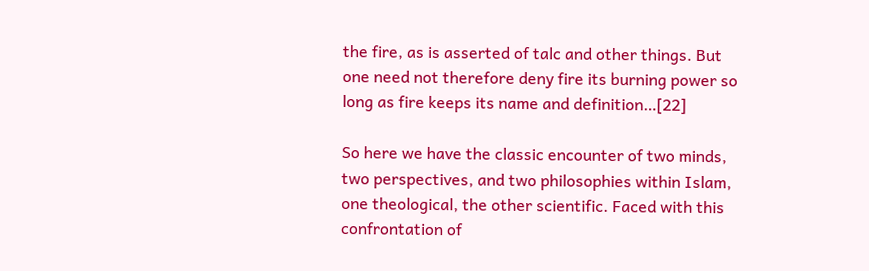the fire, as is asserted of talc and other things. But one need not therefore deny fire its burning power so long as fire keeps its name and definition…[22]

So here we have the classic encounter of two minds, two perspectives, and two philosophies within Islam, one theological, the other scientific. Faced with this confrontation of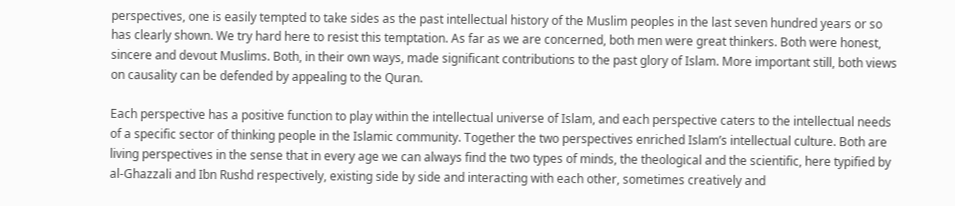perspectives, one is easily tempted to take sides as the past intellectual history of the Muslim peoples in the last seven hundred years or so has clearly shown. We try hard here to resist this temptation. As far as we are concerned, both men were great thinkers. Both were honest, sincere and devout Muslims. Both, in their own ways, made significant contributions to the past glory of Islam. More important still, both views on causality can be defended by appealing to the Quran.

Each perspective has a positive function to play within the intellectual universe of Islam, and each perspective caters to the intellectual needs of a specific sector of thinking people in the Islamic community. Together the two perspectives enriched Islam’s intellectual culture. Both are living perspectives in the sense that in every age we can always find the two types of minds, the theological and the scientific, here typified by al-Ghazzali and Ibn Rushd respectively, existing side by side and interacting with each other, sometimes creatively and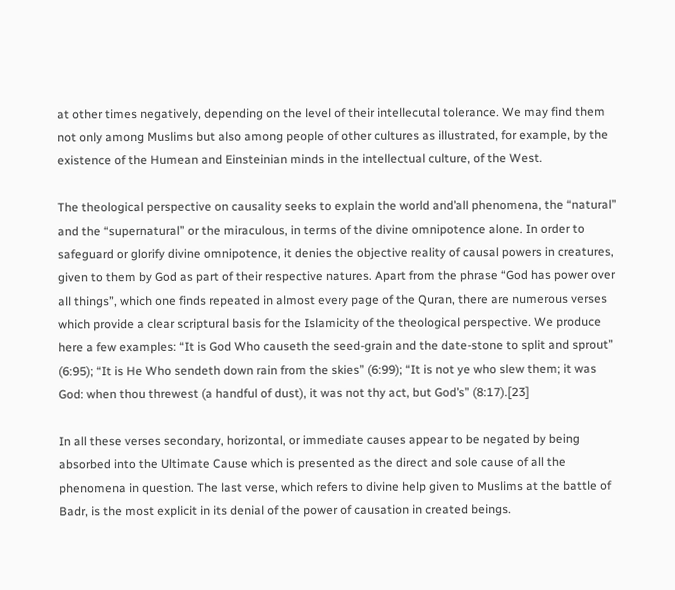at other times negatively, depending on the level of their intellecutal tolerance. We may find them not only among Muslims but also among people of other cultures as illustrated, for example, by the existence of the Humean and Einsteinian minds in the intellectual culture, of the West.

The theological perspective on causality seeks to explain the world and’all phenomena, the “natural” and the “supernatural” or the miraculous, in terms of the divine omnipotence alone. In order to safeguard or glorify divine omnipotence, it denies the objective reality of causal powers in creatures, given to them by God as part of their respective natures. Apart from the phrase “God has power over all things”, which one finds repeated in almost every page of the Quran, there are numerous verses which provide a clear scriptural basis for the Islamicity of the theological perspective. We produce here a few examples: “It is God Who causeth the seed-grain and the date-stone to split and sprout” (6:95); “It is He Who sendeth down rain from the skies” (6:99); “It is not ye who slew them; it was God: when thou threwest (a handful of dust), it was not thy act, but God’s” (8:17).[23]

In all these verses secondary, horizontal, or immediate causes appear to be negated by being absorbed into the Ultimate Cause which is presented as the direct and sole cause of all the phenomena in question. The last verse, which refers to divine help given to Muslims at the battle of Badr, is the most explicit in its denial of the power of causation in created beings.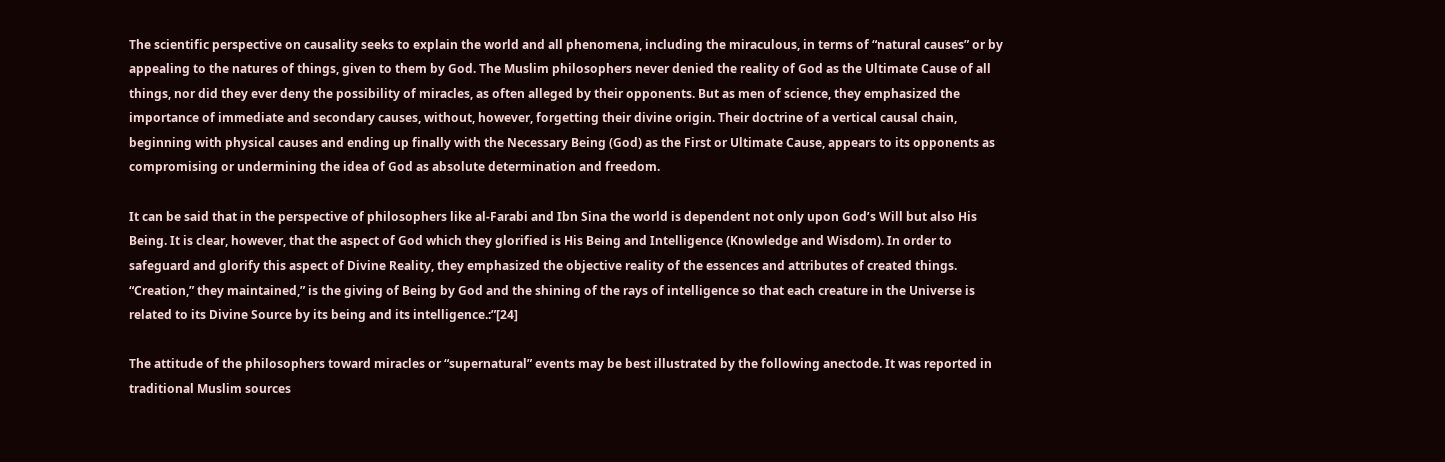The scientific perspective on causality seeks to explain the world and all phenomena, including the miraculous, in terms of “natural causes” or by appealing to the natures of things, given to them by God. The Muslim philosophers never denied the reality of God as the Ultimate Cause of all things, nor did they ever deny the possibility of miracles, as often alleged by their opponents. But as men of science, they emphasized the importance of immediate and secondary causes, without, however, forgetting their divine origin. Their doctrine of a vertical causal chain, beginning with physical causes and ending up finally with the Necessary Being (God) as the First or Ultimate Cause, appears to its opponents as compromising or undermining the idea of God as absolute determination and freedom.

It can be said that in the perspective of philosophers like al-Farabi and Ibn Sina the world is dependent not only upon God’s Will but also His Being. It is clear, however, that the aspect of God which they glorified is His Being and Intelligence (Knowledge and Wisdom). In order to safeguard and glorify this aspect of Divine Reality, they emphasized the objective reality of the essences and attributes of created things. “Creation,” they maintained,” is the giving of Being by God and the shining of the rays of intelligence so that each creature in the Universe is related to its Divine Source by its being and its intelligence.:”[24]

The attitude of the philosophers toward miracles or “supernatural” events may be best illustrated by the following anectode. It was reported in traditional Muslim sources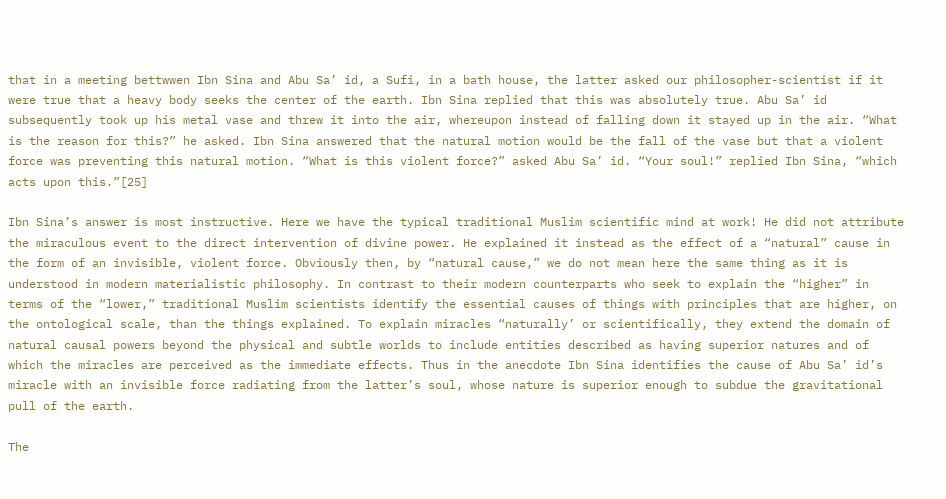that in a meeting bettwwen Ibn Sina and Abu Sa’ id, a Sufi, in a bath house, the latter asked our philosopher-scientist if it were true that a heavy body seeks the center of the earth. Ibn Sina replied that this was absolutely true. Abu Sa’ id subsequently took up his metal vase and threw it into the air, whereupon instead of falling down it stayed up in the air. “What is the reason for this?” he asked. Ibn Sina answered that the natural motion would be the fall of the vase but that a violent force was preventing this natural motion. “What is this violent force?” asked Abu Sa’ id. “Your soul!” replied Ibn Sina, “which acts upon this.”[25]

Ibn Sina’s answer is most instructive. Here we have the typical traditional Muslim scientific mind at work! He did not attribute the miraculous event to the direct intervention of divine power. He explained it instead as the effect of a “natural” cause in the form of an invisible, violent force. Obviously then, by “natural cause,” we do not mean here the same thing as it is understood in modern materialistic philosophy. In contrast to their modern counterparts who seek to explain the “higher” in terms of the “lower,” traditional Muslim scientists identify the essential causes of things with principles that are higher, on the ontological scale, than the things explained. To explain miracles “naturally’ or scientifically, they extend the domain of natural causal powers beyond the physical and subtle worlds to include entities described as having superior natures and of which the miracles are perceived as the immediate effects. Thus in the anecdote Ibn Sina identifies the cause of Abu Sa’ id’s miracle with an invisible force radiating from the latter’s soul, whose nature is superior enough to subdue the gravitational pull of the earth.

The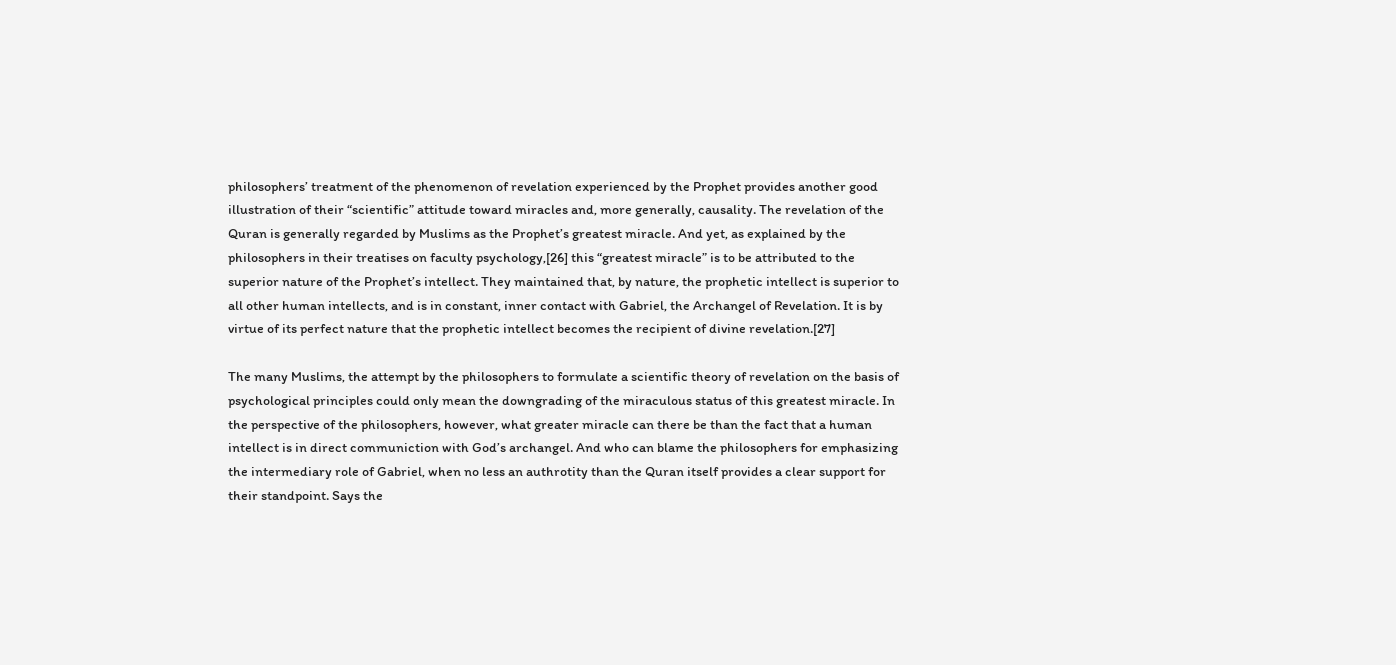philosophers’ treatment of the phenomenon of revelation experienced by the Prophet provides another good illustration of their “scientific” attitude toward miracles and, more generally, causality. The revelation of the Quran is generally regarded by Muslims as the Prophet’s greatest miracle. And yet, as explained by the philosophers in their treatises on faculty psychology,[26] this “greatest miracle” is to be attributed to the superior nature of the Prophet’s intellect. They maintained that, by nature, the prophetic intellect is superior to all other human intellects, and is in constant, inner contact with Gabriel, the Archangel of Revelation. It is by virtue of its perfect nature that the prophetic intellect becomes the recipient of divine revelation.[27]

The many Muslims, the attempt by the philosophers to formulate a scientific theory of revelation on the basis of psychological principles could only mean the downgrading of the miraculous status of this greatest miracle. In the perspective of the philosophers, however, what greater miracle can there be than the fact that a human intellect is in direct communiction with God’s archangel. And who can blame the philosophers for emphasizing the intermediary role of Gabriel, when no less an authrotity than the Quran itself provides a clear support for their standpoint. Says the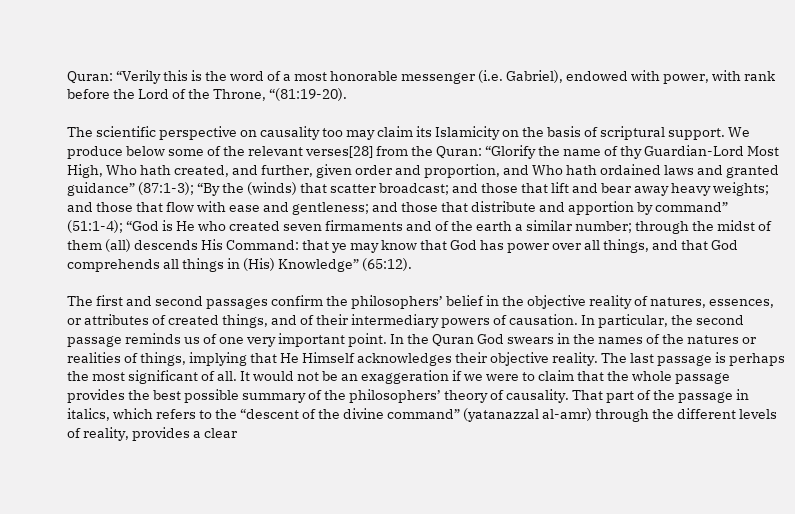Quran: “Verily this is the word of a most honorable messenger (i.e. Gabriel), endowed with power, with rank before the Lord of the Throne, “(81:19-20).

The scientific perspective on causality too may claim its Islamicity on the basis of scriptural support. We produce below some of the relevant verses[28] from the Quran: “Glorify the name of thy Guardian-Lord Most High, Who hath created, and further, given order and proportion, and Who hath ordained laws and granted guidance” (87:1-3); “By the (winds) that scatter broadcast; and those that lift and bear away heavy weights; and those that flow with ease and gentleness; and those that distribute and apportion by command” (51:1-4); “God is He who created seven firmaments and of the earth a similar number; through the midst of them (all) descends His Command: that ye may know that God has power over all things, and that God comprehends all things in (His) Knowledge” (65:12).

The first and second passages confirm the philosophers’ belief in the objective reality of natures, essences, or attributes of created things, and of their intermediary powers of causation. In particular, the second passage reminds us of one very important point. In the Quran God swears in the names of the natures or realities of things, implying that He Himself acknowledges their objective reality. The last passage is perhaps the most significant of all. It would not be an exaggeration if we were to claim that the whole passage provides the best possible summary of the philosophers’ theory of causality. That part of the passage in italics, which refers to the “descent of the divine command” (yatanazzal al-amr) through the different levels of reality, provides a clear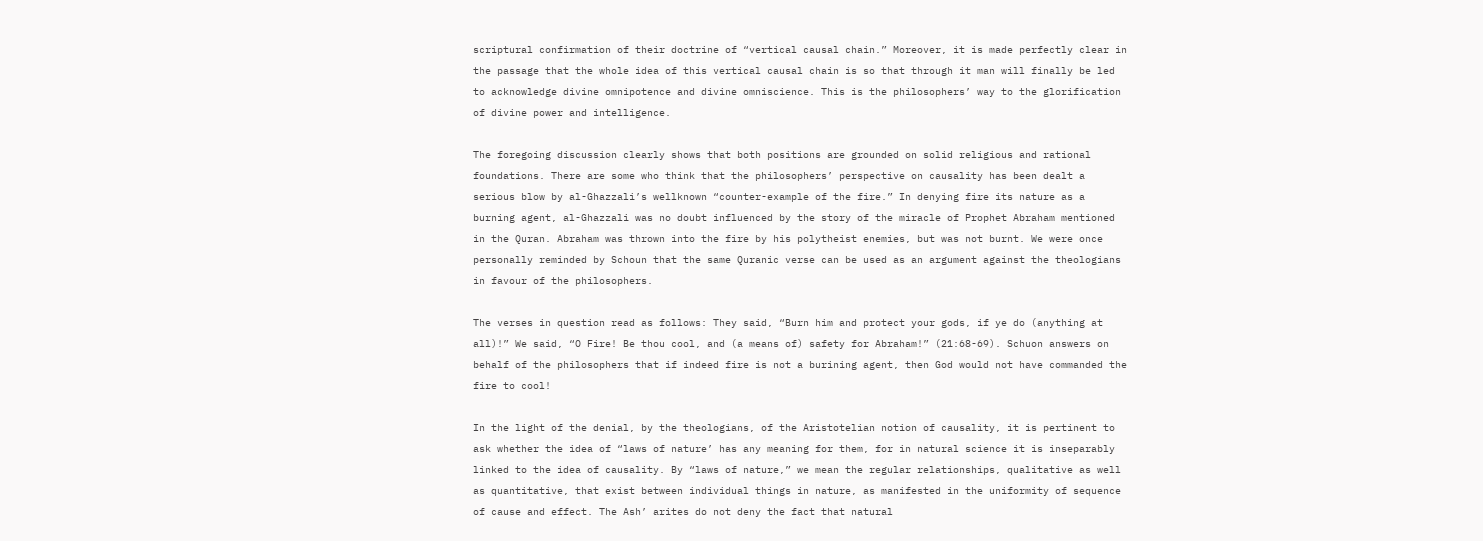scriptural confirmation of their doctrine of “vertical causal chain.” Moreover, it is made perfectly clear in the passage that the whole idea of this vertical causal chain is so that through it man will finally be led to acknowledge divine omnipotence and divine omniscience. This is the philosophers’ way to the glorification of divine power and intelligence.

The foregoing discussion clearly shows that both positions are grounded on solid religious and rational foundations. There are some who think that the philosophers’ perspective on causality has been dealt a serious blow by al-Ghazzali’s wellknown “counter-example of the fire.” In denying fire its nature as a burning agent, al-Ghazzali was no doubt influenced by the story of the miracle of Prophet Abraham mentioned in the Quran. Abraham was thrown into the fire by his polytheist enemies, but was not burnt. We were once personally reminded by Schoun that the same Quranic verse can be used as an argument against the theologians in favour of the philosophers.

The verses in question read as follows: They said, “Burn him and protect your gods, if ye do (anything at all)!” We said, “O Fire! Be thou cool, and (a means of) safety for Abraham!” (21:68-69). Schuon answers on behalf of the philosophers that if indeed fire is not a burining agent, then God would not have commanded the fire to cool!

In the light of the denial, by the theologians, of the Aristotelian notion of causality, it is pertinent to ask whether the idea of “laws of nature’ has any meaning for them, for in natural science it is inseparably linked to the idea of causality. By “laws of nature,” we mean the regular relationships, qualitative as well as quantitative, that exist between individual things in nature, as manifested in the uniformity of sequence of cause and effect. The Ash’ arites do not deny the fact that natural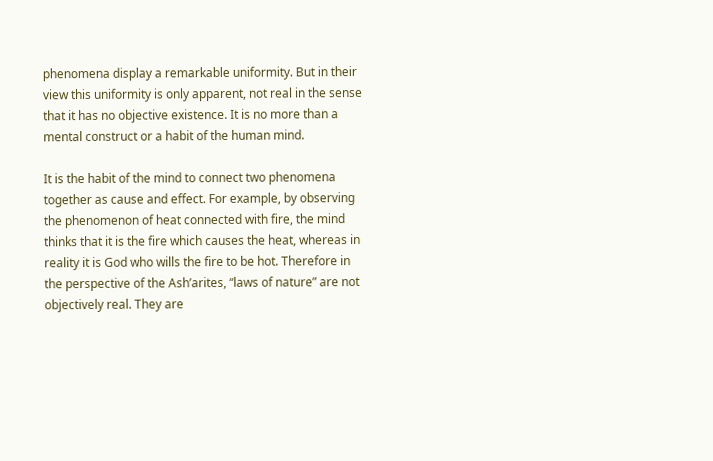phenomena display a remarkable uniformity. But in their view this uniformity is only apparent, not real in the sense that it has no objective existence. It is no more than a mental construct or a habit of the human mind.

It is the habit of the mind to connect two phenomena together as cause and effect. For example, by observing the phenomenon of heat connected with fire, the mind thinks that it is the fire which causes the heat, whereas in reality it is God who wills the fire to be hot. Therefore in the perspective of the Ash’arites, “laws of nature” are not objectively real. They are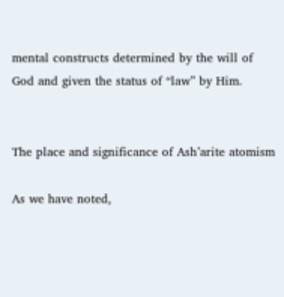mental constructs determined by the will of God and given the status of “law” by Him.


The place and significance of Ash’arite atomism

As we have noted,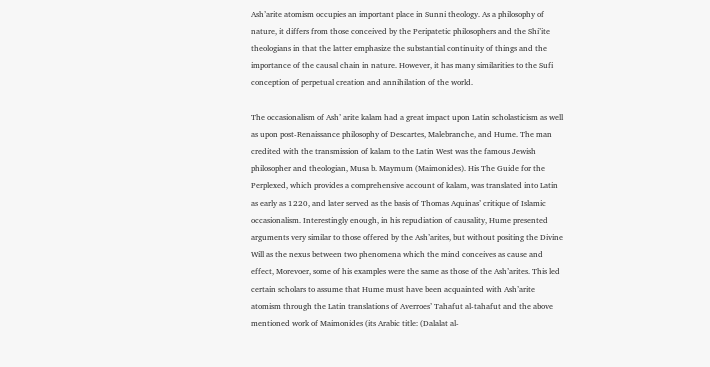Ash’arite atomism occupies an important place in Sunni theology. As a philosophy of nature, it differs from those conceived by the Peripatetic philosophers and the Shi’ite theologians in that the latter emphasize the substantial continuity of things and the importance of the causal chain in nature. However, it has many similarities to the Sufi conception of perpetual creation and annihilation of the world.

The occasionalism of Ash’ arite kalam had a great impact upon Latin scholasticism as well as upon post-Renaissance philosophy of Descartes, Malebranche, and Hume. The man credited with the transmission of kalam to the Latin West was the famous Jewish philosopher and theologian, Musa b. Maymum (Maimonides). His The Guide for the Perplexed, which provides a comprehensive account of kalam, was translated into Latin as early as 1220, and later served as the basis of Thomas Aquinas’ critique of Islamic occasionalism. Interestingly enough, in his repudiation of causality, Hume presented arguments very similar to those offered by the Ash’arites, but without positing the Divine Will as the nexus between two phenomena which the mind conceives as cause and effect, Morevoer, some of his examples were the same as those of the Ash’arites. This led certain scholars to assume that Hume must have been acquainted with Ash’arite atomism through the Latin translations of Averroes’ Tahafut al-tahafut and the above mentioned work of Maimonides (its Arabic title: (Dalalat al-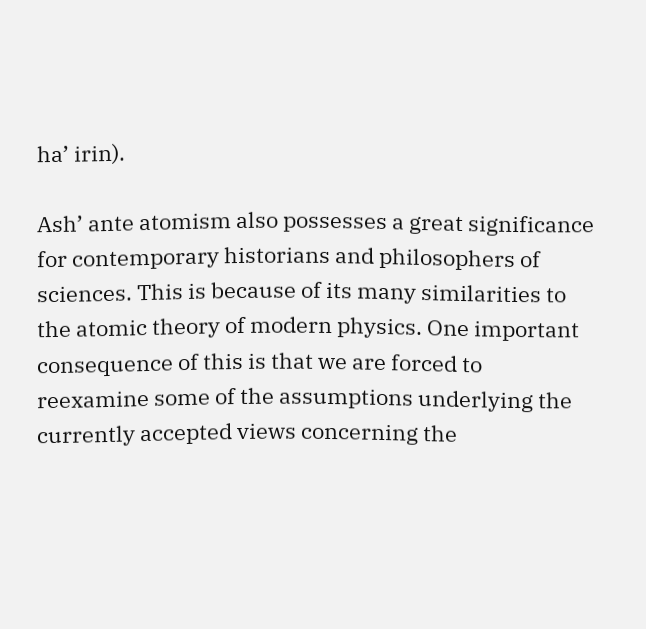ha’ irin).

Ash’ ante atomism also possesses a great significance for contemporary historians and philosophers of sciences. This is because of its many similarities to the atomic theory of modern physics. One important consequence of this is that we are forced to reexamine some of the assumptions underlying the currently accepted views concerning the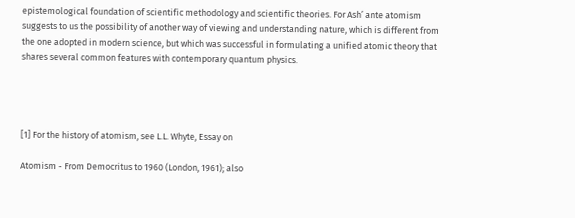epistemological foundation of scientific methodology and scientific theories. For Ash’ ante atomism suggests to us the possibility of another way of viewing and understanding nature, which is different from the one adopted in modern science, but which was successful in formulating a unified atomic theory that shares several common features with contemporary quantum physics.




[1] For the history of atomism, see L.L. Whyte, Essay on

Atomism - From Democritus to 1960 (London, 1961); also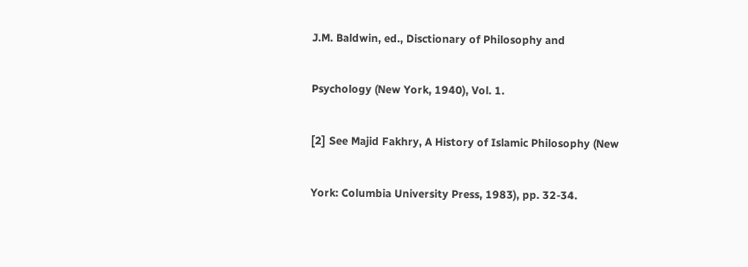J.M. Baldwin, ed., Disctionary of Philosophy and

Psychology (New York, 1940), Vol. 1.

[2] See Majid Fakhry, A History of Islamic Philosophy (New

York: Columbia University Press, 1983), pp. 32-34.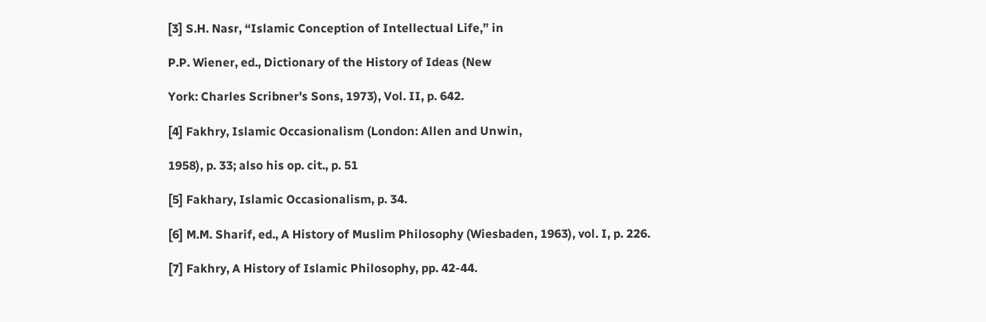[3] S.H. Nasr, “Islamic Conception of Intellectual Life,” in

P.P. Wiener, ed., Dictionary of the History of Ideas (New

York: Charles Scribner’s Sons, 1973), Vol. II, p. 642.

[4] Fakhry, Islamic Occasionalism (London: Allen and Unwin,

1958), p. 33; also his op. cit., p. 51

[5] Fakhary, Islamic Occasionalism, p. 34.

[6] M.M. Sharif, ed., A History of Muslim Philosophy (Wiesbaden, 1963), vol. I, p. 226.

[7] Fakhry, A History of Islamic Philosophy, pp. 42-44.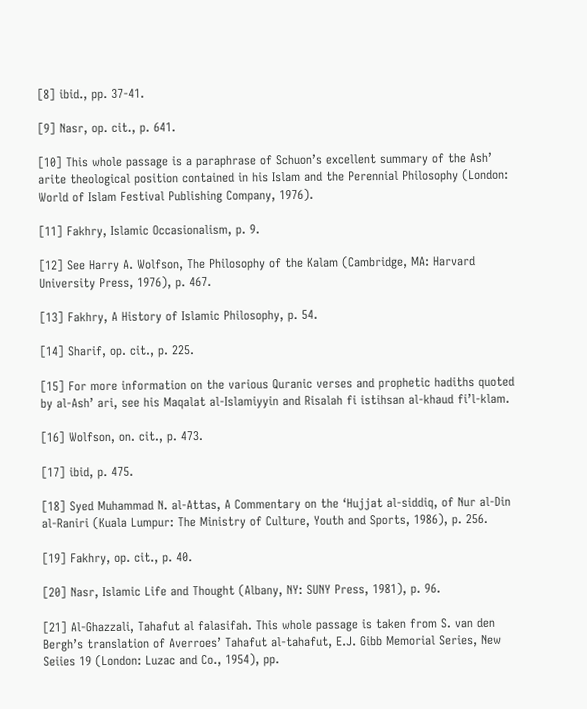[8] ibid., pp. 37-41.

[9] Nasr, op. cit., p. 641.

[10] This whole passage is a paraphrase of Schuon’s excellent summary of the Ash’ arite theological position contained in his Islam and the Perennial Philosophy (London: World of Islam Festival Publishing Company, 1976).

[11] Fakhry, Islamic Occasionalism, p. 9.

[12] See Harry A. Wolfson, The Philosophy of the Kalam (Cambridge, MA: Harvard University Press, 1976), p. 467.

[13] Fakhry, A History of Islamic Philosophy, p. 54.

[14] Sharif, op. cit., p. 225.

[15] For more information on the various Quranic verses and prophetic hadiths quoted by al-Ash’ ari, see his Maqalat al-Islamiyyin and Risalah fi istihsan al-khaud fi’l-klam.

[16] Wolfson, on. cit., p. 473.

[17] ibid, p. 475.

[18] Syed Muhammad N. al-Attas, A Commentary on the ‘Hujjat al-siddiq, of Nur al-Din al-Raniri (Kuala Lumpur: The Ministry of Culture, Youth and Sports, 1986), p. 256.

[19] Fakhry, op. cit., p. 40.

[20] Nasr, Islamic Life and Thought (Albany, NY: SUNY Press, 1981), p. 96.

[21] Al-Ghazzali, Tahafut al falasifah. This whole passage is taken from S. van den Bergh’s translation of Averroes’ Tahafut al-tahafut, E.J. Gibb Memorial Series, New Seiies 19 (London: Luzac and Co., 1954), pp.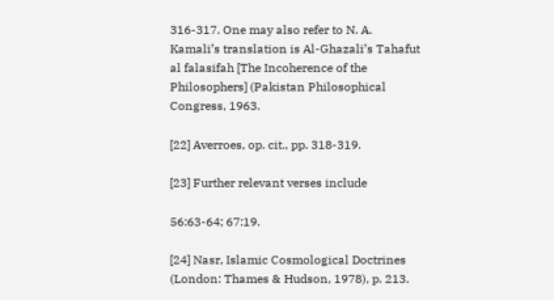316-317. One may also refer to N. A. Kamali’s translation is Al-Ghazali’s Tahafut al falasifah [The Incoherence of the Philosophers] (Pakistan Philosophical Congress, 1963.

[22] Averroes, op. cit., pp. 318-319.

[23] Further relevant verses include

56:63-64; 67:19.

[24] Nasr, Islamic Cosmological Doctrines (London: Thames & Hudson, 1978), p. 213.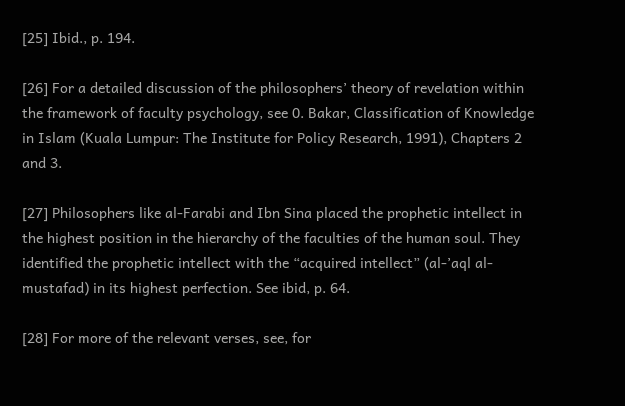[25] Ibid., p. 194.

[26] For a detailed discussion of the philosophers’ theory of revelation within the framework of faculty psychology, see 0. Bakar, Classification of Knowledge in Islam (Kuala Lumpur: The Institute for Policy Research, 1991), Chapters 2 and 3.

[27] Philosophers like al-Farabi and Ibn Sina placed the prophetic intellect in the highest position in the hierarchy of the faculties of the human soul. They identified the prophetic intellect with the “acquired intellect” (al-’aql al-mustafad) in its highest perfection. See ibid, p. 64.

[28] For more of the relevant verses, see, for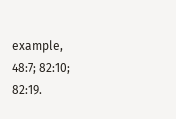example, 48:7; 82:10; 82:19.